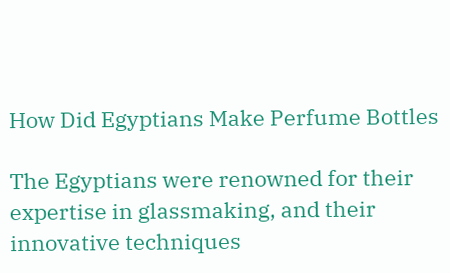How Did Egyptians Make Perfume Bottles

The Egyptians were renowned for their expertise in glassmaking, and their innovative techniques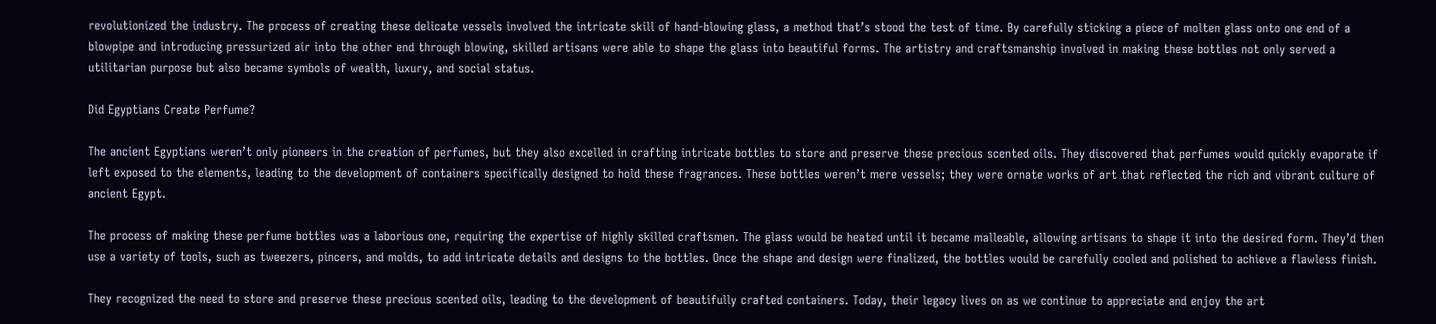revolutionized the industry. The process of creating these delicate vessels involved the intricate skill of hand-blowing glass, a method that’s stood the test of time. By carefully sticking a piece of molten glass onto one end of a blowpipe and introducing pressurized air into the other end through blowing, skilled artisans were able to shape the glass into beautiful forms. The artistry and craftsmanship involved in making these bottles not only served a utilitarian purpose but also became symbols of wealth, luxury, and social status.

Did Egyptians Create Perfume?

The ancient Egyptians weren’t only pioneers in the creation of perfumes, but they also excelled in crafting intricate bottles to store and preserve these precious scented oils. They discovered that perfumes would quickly evaporate if left exposed to the elements, leading to the development of containers specifically designed to hold these fragrances. These bottles weren’t mere vessels; they were ornate works of art that reflected the rich and vibrant culture of ancient Egypt.

The process of making these perfume bottles was a laborious one, requiring the expertise of highly skilled craftsmen. The glass would be heated until it became malleable, allowing artisans to shape it into the desired form. They’d then use a variety of tools, such as tweezers, pincers, and molds, to add intricate details and designs to the bottles. Once the shape and design were finalized, the bottles would be carefully cooled and polished to achieve a flawless finish.

They recognized the need to store and preserve these precious scented oils, leading to the development of beautifully crafted containers. Today, their legacy lives on as we continue to appreciate and enjoy the art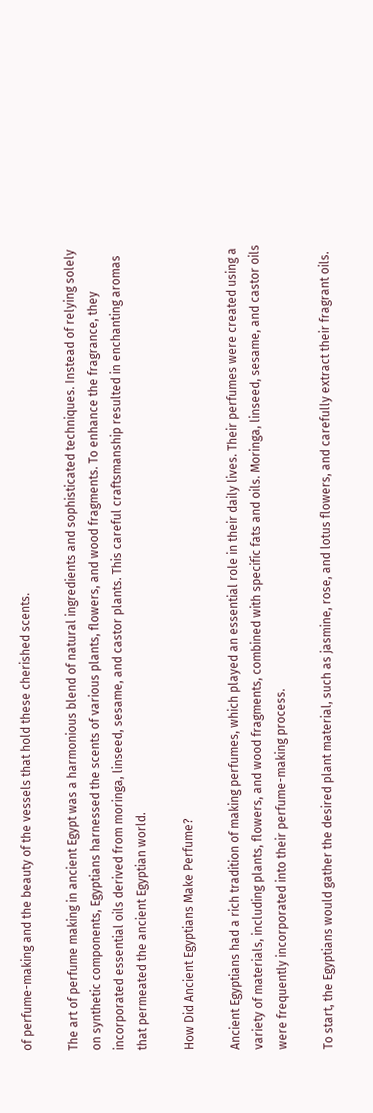of perfume-making and the beauty of the vessels that hold these cherished scents.

The art of perfume making in ancient Egypt was a harmonious blend of natural ingredients and sophisticated techniques. Instead of relying solely on synthetic components, Egyptians harnessed the scents of various plants, flowers, and wood fragments. To enhance the fragrance, they incorporated essential oils derived from moringa, linseed, sesame, and castor plants. This careful craftsmanship resulted in enchanting aromas that permeated the ancient Egyptian world.

How Did Ancient Egyptians Make Perfume?

Ancient Egyptians had a rich tradition of making perfumes, which played an essential role in their daily lives. Their perfumes were created using a variety of materials, including plants, flowers, and wood fragments, combined with specific fats and oils. Moringa, linseed, sesame, and castor oils were frequently incorporated into their perfume-making process.

To start, the Egyptians would gather the desired plant material, such as jasmine, rose, and lotus flowers, and carefully extract their fragrant oils.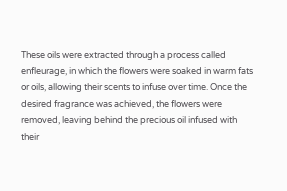These oils were extracted through a process called enfleurage, in which the flowers were soaked in warm fats or oils, allowing their scents to infuse over time. Once the desired fragrance was achieved, the flowers were removed, leaving behind the precious oil infused with their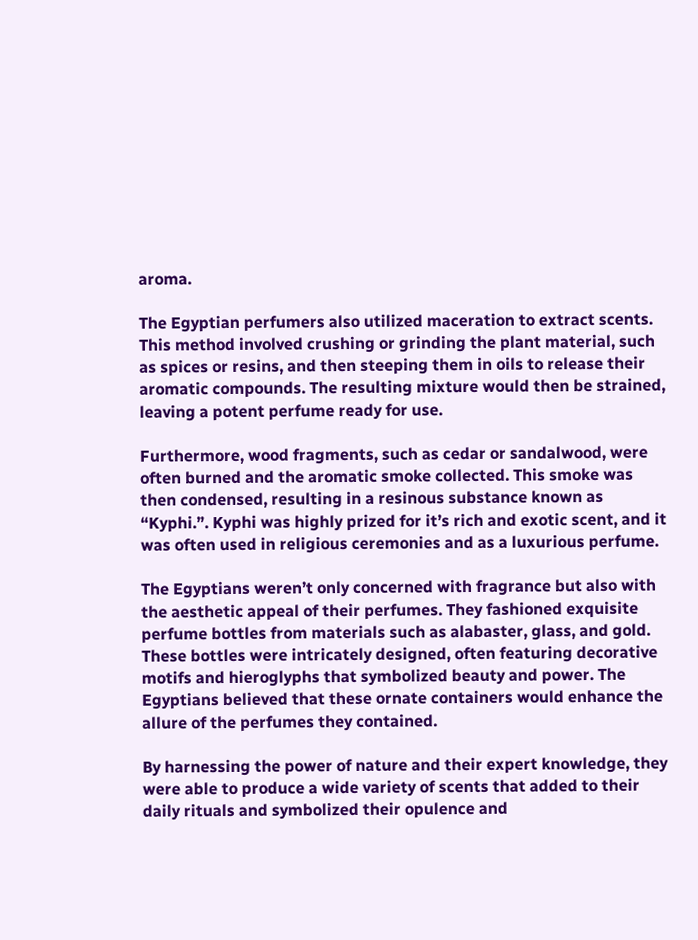aroma.

The Egyptian perfumers also utilized maceration to extract scents. This method involved crushing or grinding the plant material, such as spices or resins, and then steeping them in oils to release their aromatic compounds. The resulting mixture would then be strained, leaving a potent perfume ready for use.

Furthermore, wood fragments, such as cedar or sandalwood, were often burned and the aromatic smoke collected. This smoke was then condensed, resulting in a resinous substance known as “Kyphi.”. Kyphi was highly prized for it’s rich and exotic scent, and it was often used in religious ceremonies and as a luxurious perfume.

The Egyptians weren’t only concerned with fragrance but also with the aesthetic appeal of their perfumes. They fashioned exquisite perfume bottles from materials such as alabaster, glass, and gold. These bottles were intricately designed, often featuring decorative motifs and hieroglyphs that symbolized beauty and power. The Egyptians believed that these ornate containers would enhance the allure of the perfumes they contained.

By harnessing the power of nature and their expert knowledge, they were able to produce a wide variety of scents that added to their daily rituals and symbolized their opulence and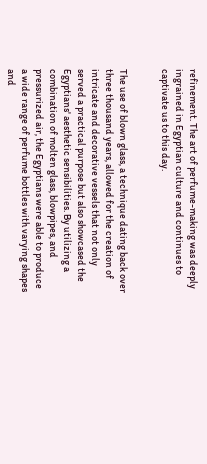refinement. The art of perfume-making was deeply ingrained in Egyptian culture and continues to captivate us to this day.


The use of blown glass, a technique dating back over three thousand years, allowed for the creation of intricate and decorative vessels that not only served a practical purpose but also showcased the Egyptians' aesthetic sensibilities. By utilizing a combination of molten glass, blowpipes, and pressurized air, the Egyptians were able to produce a wide range of perfume bottles with varying shapes and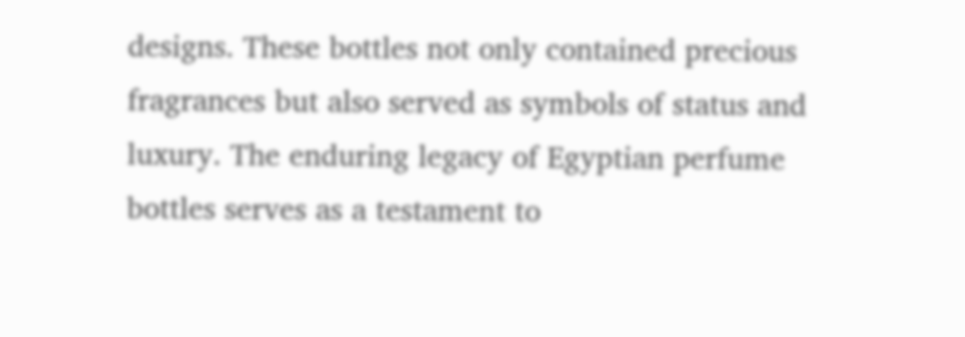designs. These bottles not only contained precious fragrances but also served as symbols of status and luxury. The enduring legacy of Egyptian perfume bottles serves as a testament to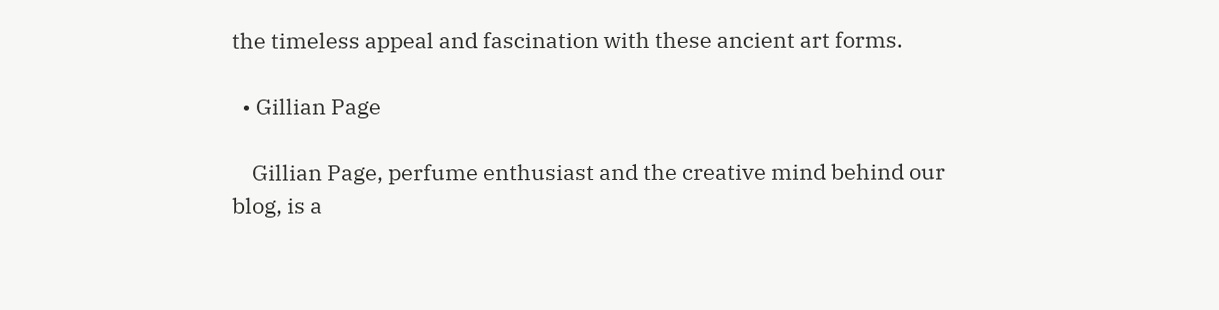the timeless appeal and fascination with these ancient art forms.

  • Gillian Page

    Gillian Page, perfume enthusiast and the creative mind behind our blog, is a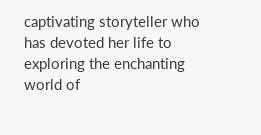captivating storyteller who has devoted her life to exploring the enchanting world of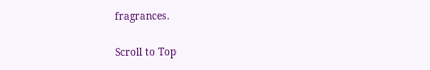fragrances.

Scroll to Top